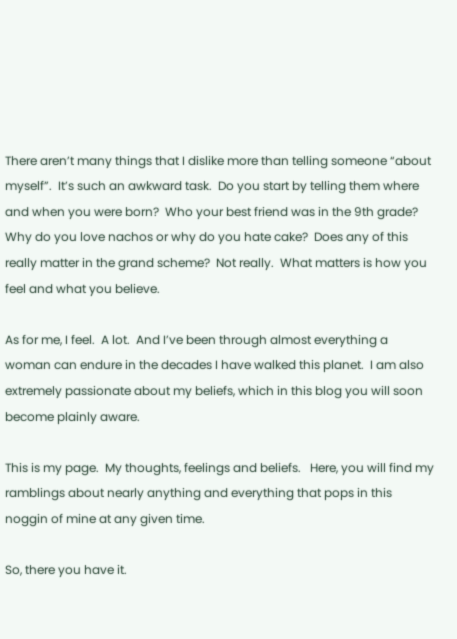There aren’t many things that I dislike more than telling someone “about myself”.  It’s such an awkward task.  Do you start by telling them where and when you were born?  Who your best friend was in the 9th grade?  Why do you love nachos or why do you hate cake?  Does any of this really matter in the grand scheme?  Not really.  What matters is how you feel and what you believe.

As for me, I feel.  A lot.  And I’ve been through almost everything a woman can endure in the decades I have walked this planet.  I am also extremely passionate about my beliefs, which in this blog you will soon become plainly aware.

This is my page.  My thoughts, feelings and beliefs.   Here, you will find my ramblings about nearly anything and everything that pops in this noggin of mine at any given time.

So, there you have it.